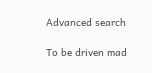Advanced search

To be driven mad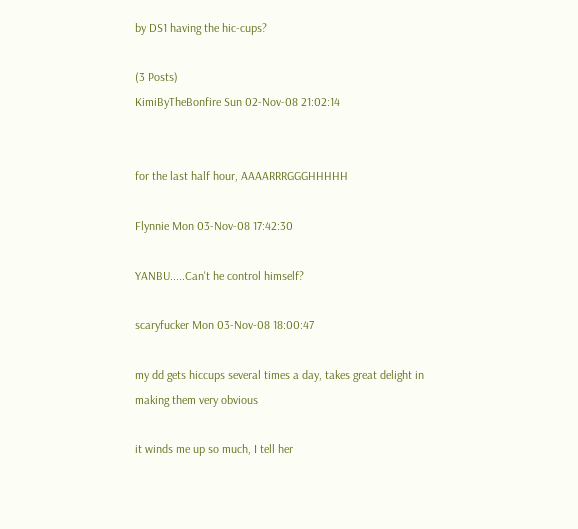by DS1 having the hic-cups?

(3 Posts)
KimiByTheBonfire Sun 02-Nov-08 21:02:14


for the last half hour, AAAARRRGGGHHHHH

Flynnie Mon 03-Nov-08 17:42:30

YANBU.....Can't he control himself?

scaryfucker Mon 03-Nov-08 18:00:47

my dd gets hiccups several times a day, takes great delight in making them very obvious

it winds me up so much, I tell her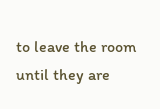to leave the room until they are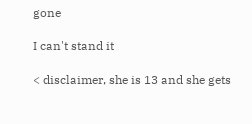gone

I can't stand it

< disclaimer, she is 13 and she gets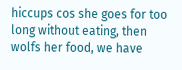hiccups cos she goes for too long without eating, then wolfs her food, we have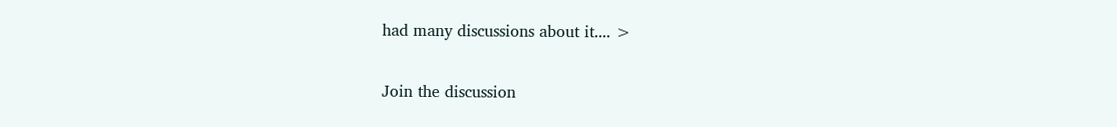had many discussions about it.... >

Join the discussion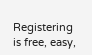Registering is free, easy,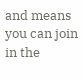and means you can join in the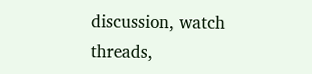discussion, watch threads,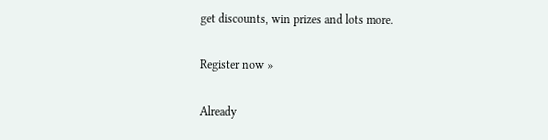get discounts, win prizes and lots more.

Register now »

Already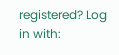registered? Log in with: